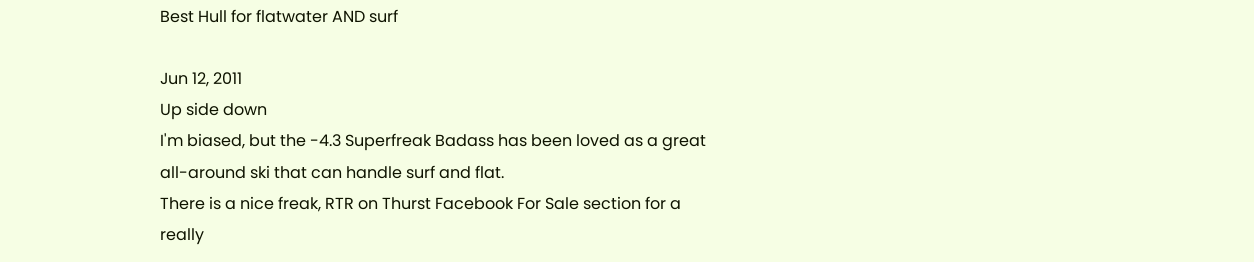Best Hull for flatwater AND surf

Jun 12, 2011
Up side down
I'm biased, but the -4.3 Superfreak Badass has been loved as a great all-around ski that can handle surf and flat.
There is a nice freak, RTR on Thurst Facebook For Sale section for a really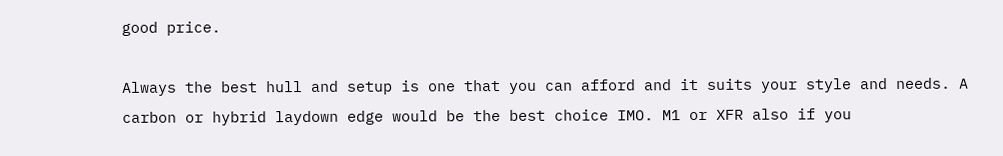good price.

Always the best hull and setup is one that you can afford and it suits your style and needs. A carbon or hybrid laydown edge would be the best choice IMO. M1 or XFR also if you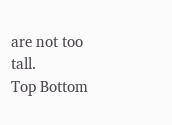are not too tall.
Top Bottom